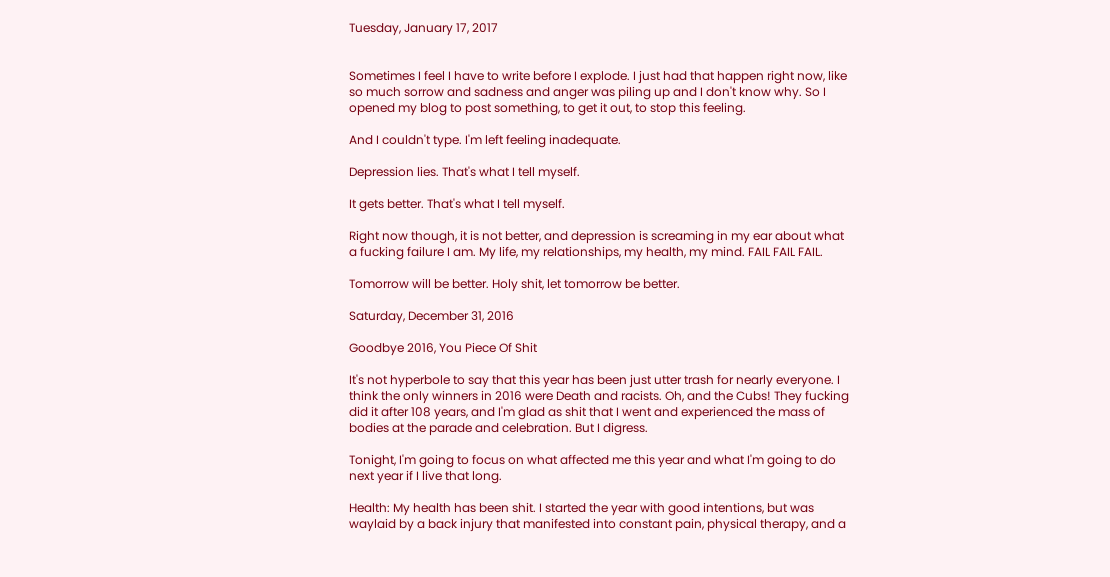Tuesday, January 17, 2017


Sometimes I feel I have to write before I explode. I just had that happen right now, like so much sorrow and sadness and anger was piling up and I don't know why. So I opened my blog to post something, to get it out, to stop this feeling.

And I couldn't type. I'm left feeling inadequate.

Depression lies. That's what I tell myself.

It gets better. That's what I tell myself.

Right now though, it is not better, and depression is screaming in my ear about what a fucking failure I am. My life, my relationships, my health, my mind. FAIL FAIL FAIL.

Tomorrow will be better. Holy shit, let tomorrow be better.

Saturday, December 31, 2016

Goodbye 2016, You Piece Of Shit

It's not hyperbole to say that this year has been just utter trash for nearly everyone. I think the only winners in 2016 were Death and racists. Oh, and the Cubs! They fucking did it after 108 years, and I'm glad as shit that I went and experienced the mass of bodies at the parade and celebration. But I digress.

Tonight, I'm going to focus on what affected me this year and what I'm going to do next year if I live that long.

Health: My health has been shit. I started the year with good intentions, but was waylaid by a back injury that manifested into constant pain, physical therapy, and a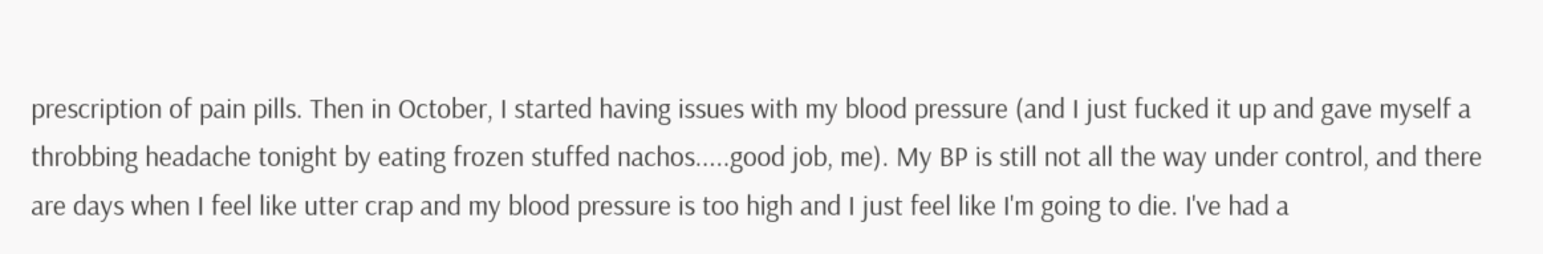prescription of pain pills. Then in October, I started having issues with my blood pressure (and I just fucked it up and gave myself a throbbing headache tonight by eating frozen stuffed nachos.....good job, me). My BP is still not all the way under control, and there are days when I feel like utter crap and my blood pressure is too high and I just feel like I'm going to die. I've had a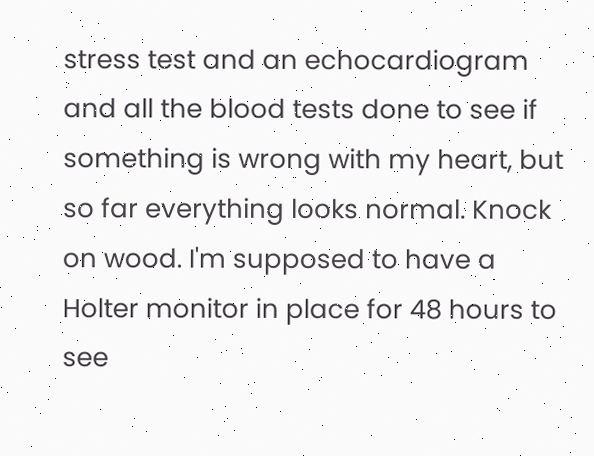stress test and an echocardiogram and all the blood tests done to see if something is wrong with my heart, but so far everything looks normal. Knock on wood. I'm supposed to have a Holter monitor in place for 48 hours to see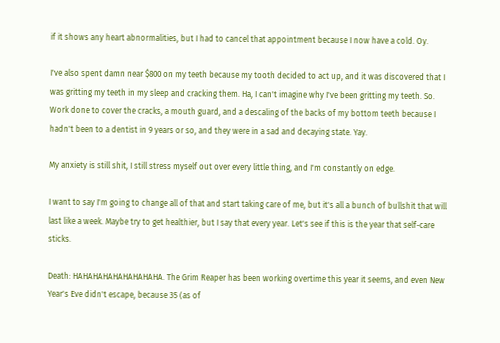if it shows any heart abnormalities, but I had to cancel that appointment because I now have a cold. Oy.

I've also spent damn near $800 on my teeth because my tooth decided to act up, and it was discovered that I was gritting my teeth in my sleep and cracking them. Ha, I can't imagine why I've been gritting my teeth. So. Work done to cover the cracks, a mouth guard, and a descaling of the backs of my bottom teeth because I hadn't been to a dentist in 9 years or so, and they were in a sad and decaying state. Yay.

My anxiety is still shit, I still stress myself out over every little thing, and I'm constantly on edge.

I want to say I'm going to change all of that and start taking care of me, but it's all a bunch of bullshit that will last like a week. Maybe try to get healthier, but I say that every year. Let's see if this is the year that self-care sticks.

Death: HAHAHAHAHAHAHAHAHA. The Grim Reaper has been working overtime this year it seems, and even New Year's Eve didn't escape, because 35 (as of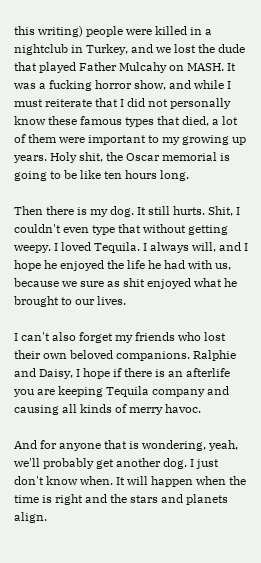this writing) people were killed in a nightclub in Turkey, and we lost the dude that played Father Mulcahy on MASH. It was a fucking horror show, and while I must reiterate that I did not personally know these famous types that died, a lot of them were important to my growing up years. Holy shit, the Oscar memorial is going to be like ten hours long.

Then there is my dog. It still hurts. Shit, I couldn't even type that without getting weepy. I loved Tequila. I always will, and I hope he enjoyed the life he had with us, because we sure as shit enjoyed what he brought to our lives.

I can't also forget my friends who lost their own beloved companions. Ralphie and Daisy, I hope if there is an afterlife you are keeping Tequila company and causing all kinds of merry havoc.

And for anyone that is wondering, yeah, we'll probably get another dog. I just don't know when. It will happen when the time is right and the stars and planets align.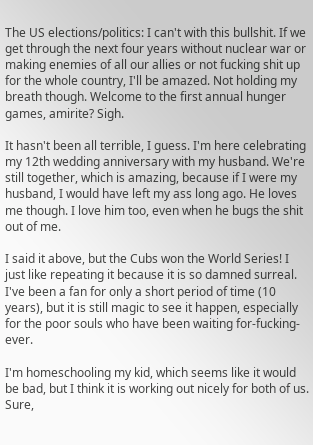The US elections/politics: I can't with this bullshit. If we get through the next four years without nuclear war or making enemies of all our allies or not fucking shit up for the whole country, I'll be amazed. Not holding my breath though. Welcome to the first annual hunger games, amirite? Sigh.

It hasn't been all terrible, I guess. I'm here celebrating my 12th wedding anniversary with my husband. We're still together, which is amazing, because if I were my husband, I would have left my ass long ago. He loves me though. I love him too, even when he bugs the shit out of me.

I said it above, but the Cubs won the World Series! I just like repeating it because it is so damned surreal. I've been a fan for only a short period of time (10 years), but it is still magic to see it happen, especially for the poor souls who have been waiting for-fucking-ever.

I'm homeschooling my kid, which seems like it would be bad, but I think it is working out nicely for both of us. Sure,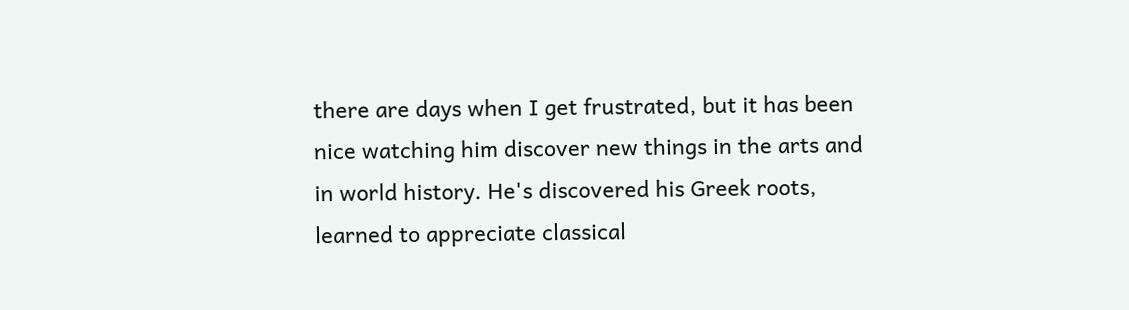there are days when I get frustrated, but it has been nice watching him discover new things in the arts and in world history. He's discovered his Greek roots, learned to appreciate classical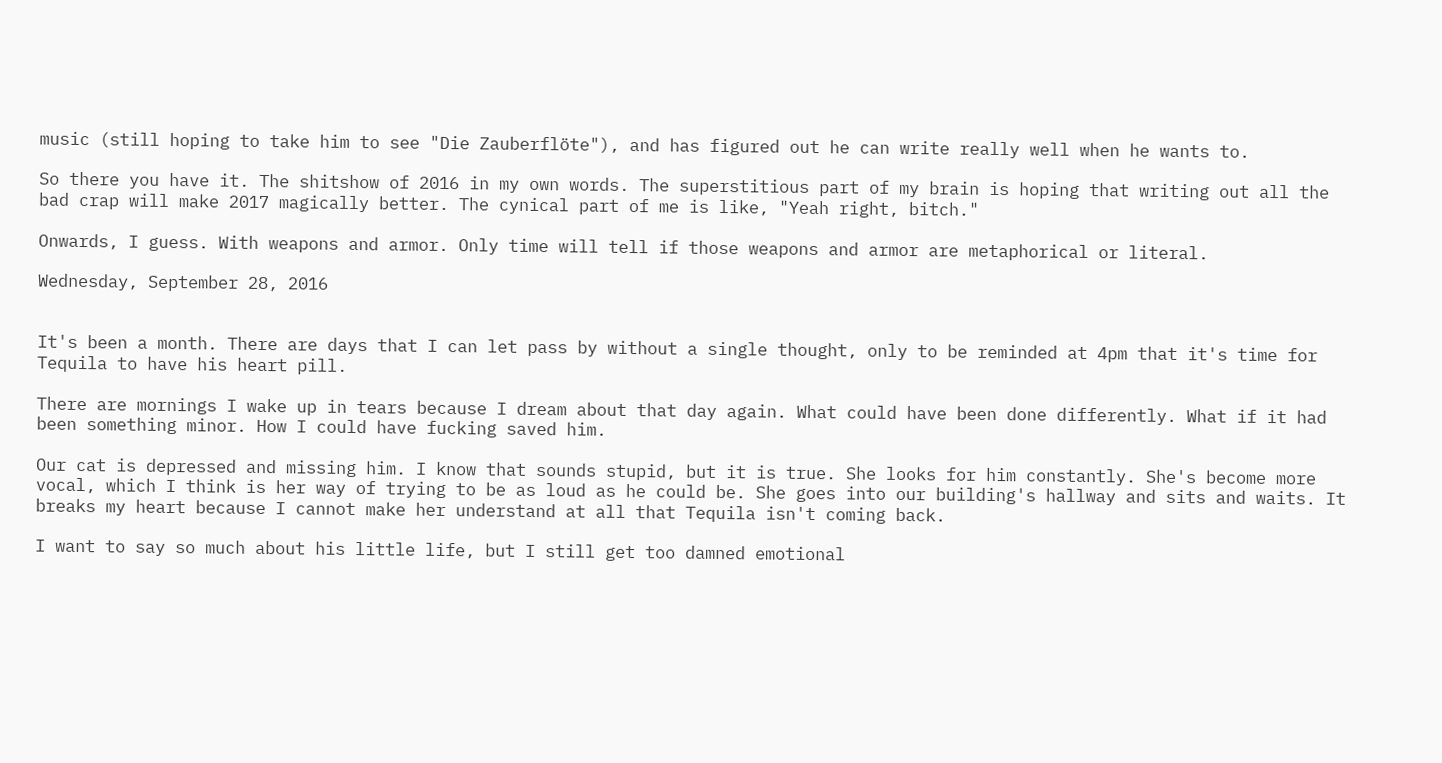music (still hoping to take him to see "Die Zauberflöte"), and has figured out he can write really well when he wants to.

So there you have it. The shitshow of 2016 in my own words. The superstitious part of my brain is hoping that writing out all the bad crap will make 2017 magically better. The cynical part of me is like, "Yeah right, bitch."

Onwards, I guess. With weapons and armor. Only time will tell if those weapons and armor are metaphorical or literal.

Wednesday, September 28, 2016


It's been a month. There are days that I can let pass by without a single thought, only to be reminded at 4pm that it's time for Tequila to have his heart pill.

There are mornings I wake up in tears because I dream about that day again. What could have been done differently. What if it had been something minor. How I could have fucking saved him.

Our cat is depressed and missing him. I know that sounds stupid, but it is true. She looks for him constantly. She's become more vocal, which I think is her way of trying to be as loud as he could be. She goes into our building's hallway and sits and waits. It breaks my heart because I cannot make her understand at all that Tequila isn't coming back.

I want to say so much about his little life, but I still get too damned emotional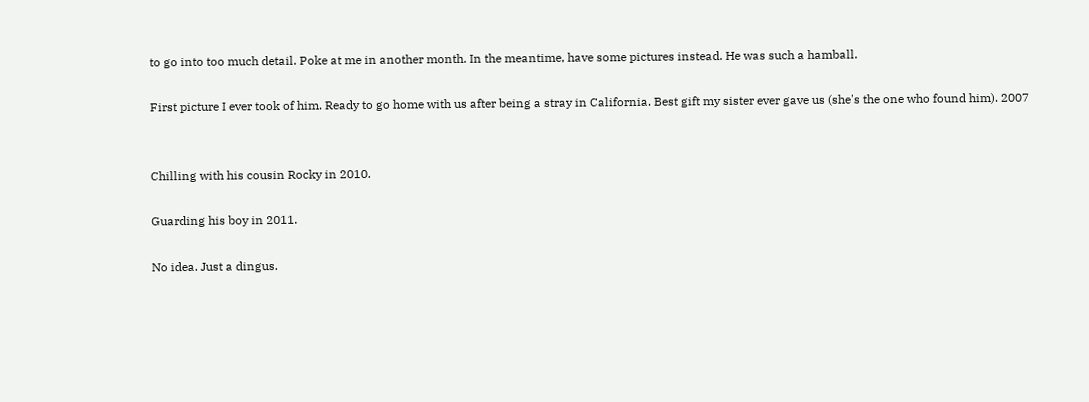to go into too much detail. Poke at me in another month. In the meantime, have some pictures instead. He was such a hamball.

First picture I ever took of him. Ready to go home with us after being a stray in California. Best gift my sister ever gave us (she's the one who found him). 2007


Chilling with his cousin Rocky in 2010.

Guarding his boy in 2011.

No idea. Just a dingus.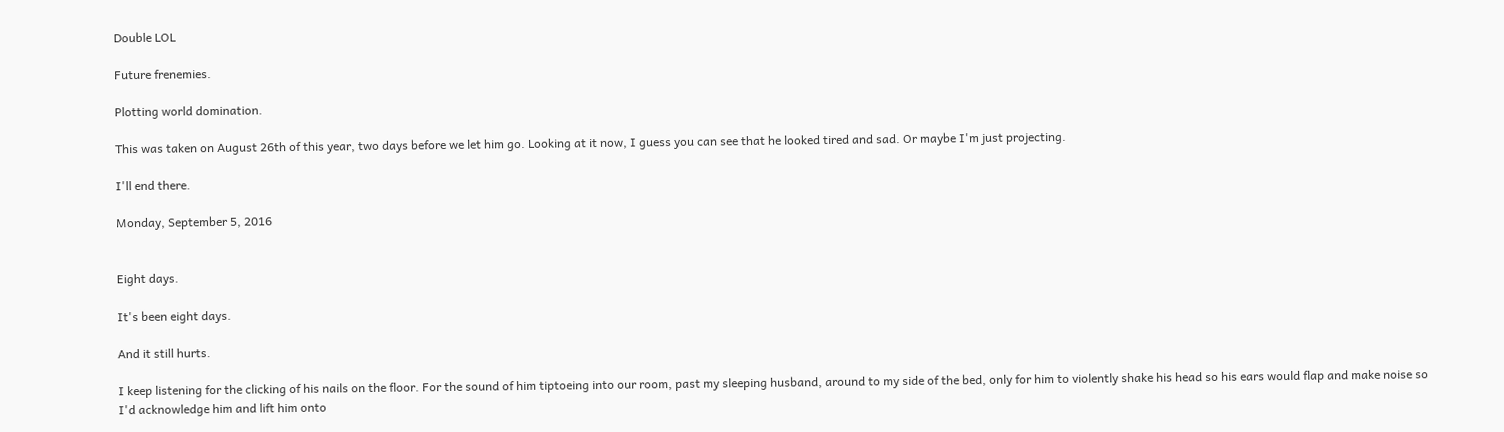Double LOL

Future frenemies.

Plotting world domination.

This was taken on August 26th of this year, two days before we let him go. Looking at it now, I guess you can see that he looked tired and sad. Or maybe I'm just projecting.

I'll end there.

Monday, September 5, 2016


Eight days.

It's been eight days.

And it still hurts.

I keep listening for the clicking of his nails on the floor. For the sound of him tiptoeing into our room, past my sleeping husband, around to my side of the bed, only for him to violently shake his head so his ears would flap and make noise so I'd acknowledge him and lift him onto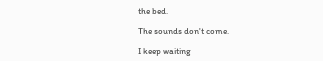the bed.

The sounds don't come.

I keep waiting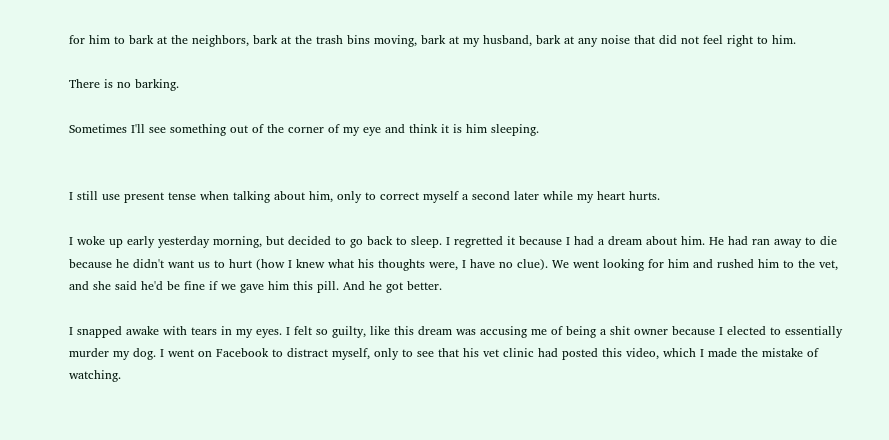for him to bark at the neighbors, bark at the trash bins moving, bark at my husband, bark at any noise that did not feel right to him.

There is no barking.

Sometimes I'll see something out of the corner of my eye and think it is him sleeping.


I still use present tense when talking about him, only to correct myself a second later while my heart hurts.

I woke up early yesterday morning, but decided to go back to sleep. I regretted it because I had a dream about him. He had ran away to die because he didn't want us to hurt (how I knew what his thoughts were, I have no clue). We went looking for him and rushed him to the vet, and she said he'd be fine if we gave him this pill. And he got better.

I snapped awake with tears in my eyes. I felt so guilty, like this dream was accusing me of being a shit owner because I elected to essentially murder my dog. I went on Facebook to distract myself, only to see that his vet clinic had posted this video, which I made the mistake of watching.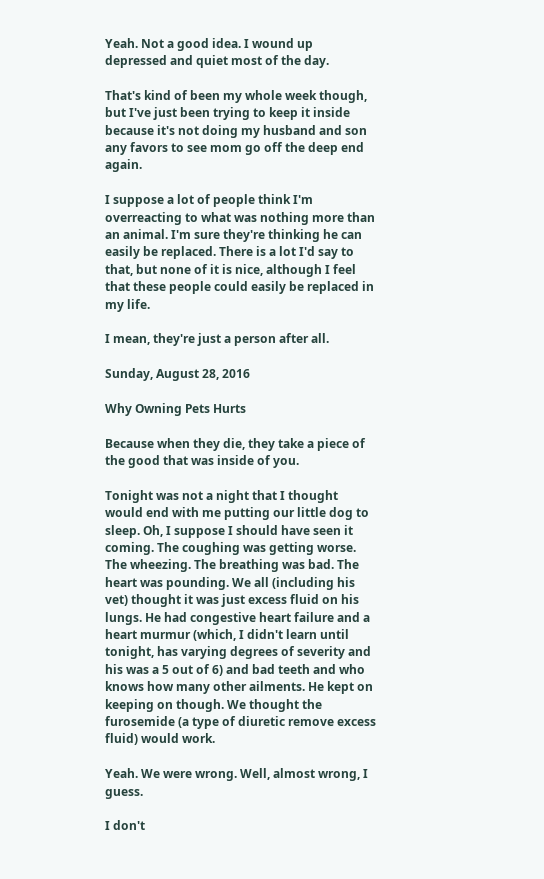Yeah. Not a good idea. I wound up depressed and quiet most of the day.

That's kind of been my whole week though, but I've just been trying to keep it inside because it's not doing my husband and son any favors to see mom go off the deep end again.

I suppose a lot of people think I'm overreacting to what was nothing more than an animal. I'm sure they're thinking he can easily be replaced. There is a lot I'd say to that, but none of it is nice, although I feel that these people could easily be replaced in my life.

I mean, they're just a person after all.

Sunday, August 28, 2016

Why Owning Pets Hurts

Because when they die, they take a piece of the good that was inside of you.

Tonight was not a night that I thought would end with me putting our little dog to sleep. Oh, I suppose I should have seen it coming. The coughing was getting worse. The wheezing. The breathing was bad. The heart was pounding. We all (including his vet) thought it was just excess fluid on his lungs. He had congestive heart failure and a heart murmur (which, I didn't learn until tonight, has varying degrees of severity and his was a 5 out of 6) and bad teeth and who knows how many other ailments. He kept on keeping on though. We thought the furosemide (a type of diuretic remove excess fluid) would work.

Yeah. We were wrong. Well, almost wrong, I guess.

I don't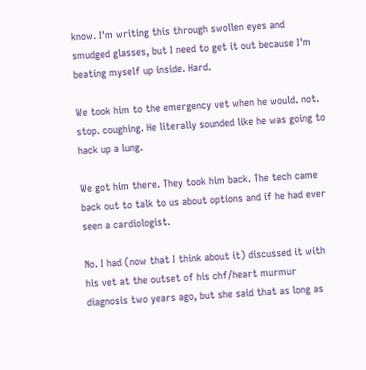know. I'm writing this through swollen eyes and smudged glasses, but I need to get it out because I'm beating myself up inside. Hard.

We took him to the emergency vet when he would. not. stop. coughing. He literally sounded like he was going to hack up a lung.

We got him there. They took him back. The tech came back out to talk to us about options and if he had ever seen a cardiologist.

No. I had (now that I think about it) discussed it with his vet at the outset of his chf/heart murmur diagnosis two years ago, but she said that as long as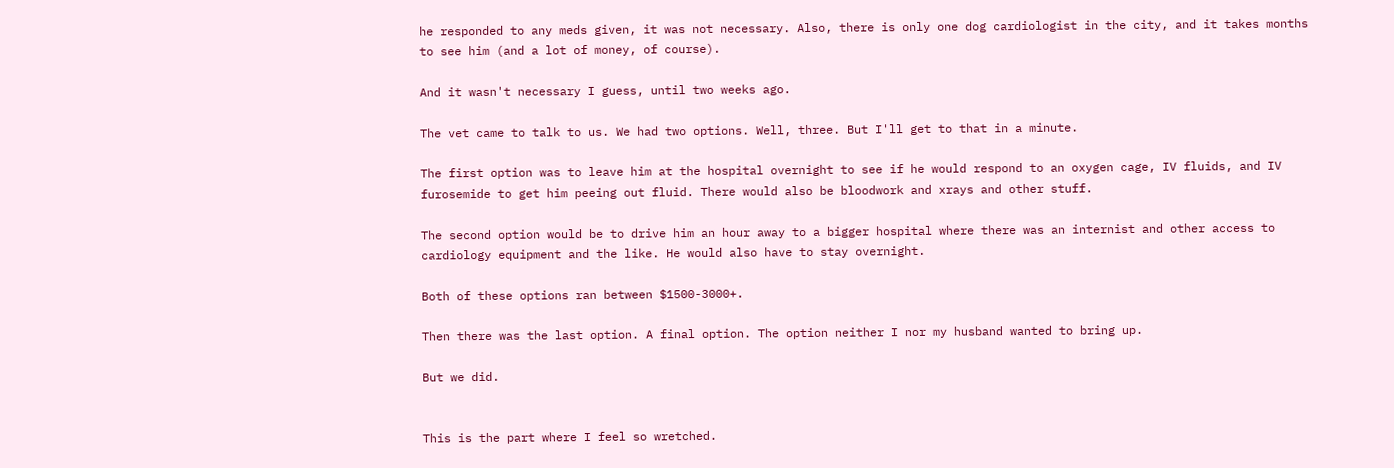he responded to any meds given, it was not necessary. Also, there is only one dog cardiologist in the city, and it takes months to see him (and a lot of money, of course).

And it wasn't necessary I guess, until two weeks ago.

The vet came to talk to us. We had two options. Well, three. But I'll get to that in a minute.

The first option was to leave him at the hospital overnight to see if he would respond to an oxygen cage, IV fluids, and IV furosemide to get him peeing out fluid. There would also be bloodwork and xrays and other stuff.

The second option would be to drive him an hour away to a bigger hospital where there was an internist and other access to cardiology equipment and the like. He would also have to stay overnight.

Both of these options ran between $1500-3000+.

Then there was the last option. A final option. The option neither I nor my husband wanted to bring up.

But we did.


This is the part where I feel so wretched.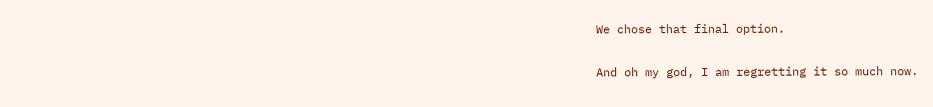We chose that final option.

And oh my god, I am regretting it so much now.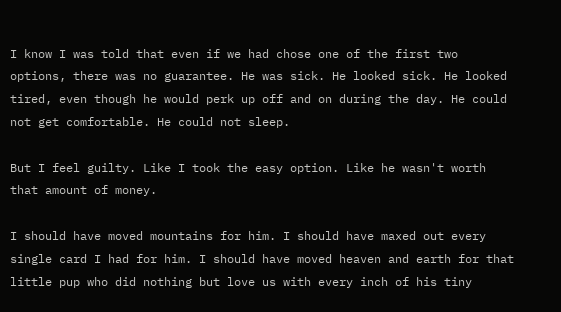I know I was told that even if we had chose one of the first two options, there was no guarantee. He was sick. He looked sick. He looked tired, even though he would perk up off and on during the day. He could not get comfortable. He could not sleep.

But I feel guilty. Like I took the easy option. Like he wasn't worth that amount of money.

I should have moved mountains for him. I should have maxed out every single card I had for him. I should have moved heaven and earth for that little pup who did nothing but love us with every inch of his tiny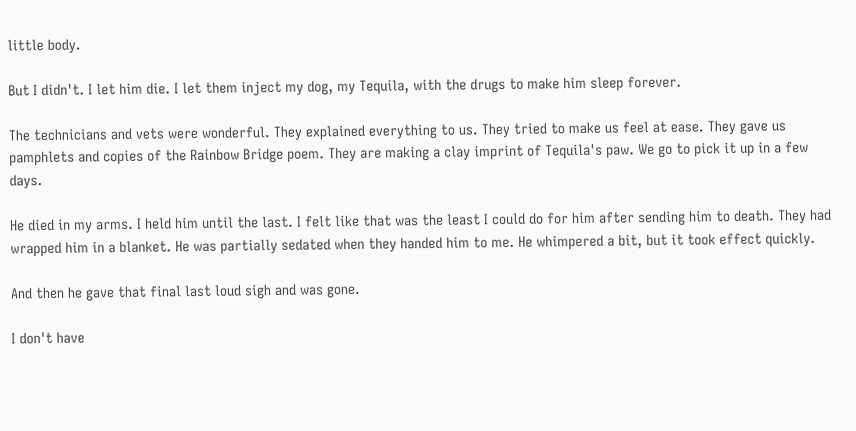little body.

But I didn't. I let him die. I let them inject my dog, my Tequila, with the drugs to make him sleep forever.

The technicians and vets were wonderful. They explained everything to us. They tried to make us feel at ease. They gave us pamphlets and copies of the Rainbow Bridge poem. They are making a clay imprint of Tequila's paw. We go to pick it up in a few days.

He died in my arms. I held him until the last. I felt like that was the least I could do for him after sending him to death. They had wrapped him in a blanket. He was partially sedated when they handed him to me. He whimpered a bit, but it took effect quickly.

And then he gave that final last loud sigh and was gone.

I don't have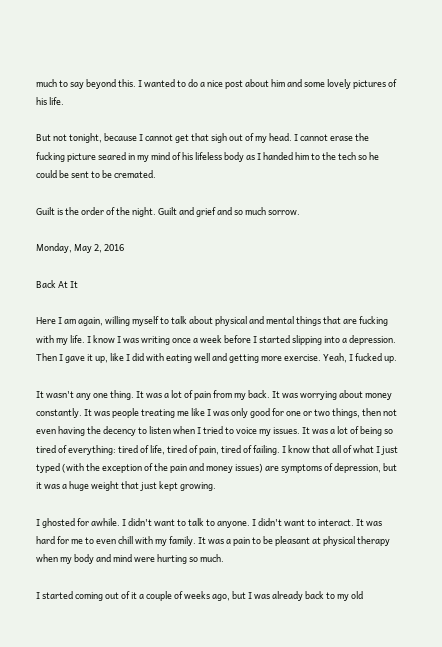much to say beyond this. I wanted to do a nice post about him and some lovely pictures of his life.

But not tonight, because I cannot get that sigh out of my head. I cannot erase the fucking picture seared in my mind of his lifeless body as I handed him to the tech so he could be sent to be cremated.

Guilt is the order of the night. Guilt and grief and so much sorrow.

Monday, May 2, 2016

Back At It

Here I am again, willing myself to talk about physical and mental things that are fucking with my life. I know I was writing once a week before I started slipping into a depression. Then I gave it up, like I did with eating well and getting more exercise. Yeah, I fucked up.

It wasn't any one thing. It was a lot of pain from my back. It was worrying about money constantly. It was people treating me like I was only good for one or two things, then not even having the decency to listen when I tried to voice my issues. It was a lot of being so tired of everything: tired of life, tired of pain, tired of failing. I know that all of what I just typed (with the exception of the pain and money issues) are symptoms of depression, but it was a huge weight that just kept growing.

I ghosted for awhile. I didn't want to talk to anyone. I didn't want to interact. It was hard for me to even chill with my family. It was a pain to be pleasant at physical therapy when my body and mind were hurting so much.

I started coming out of it a couple of weeks ago, but I was already back to my old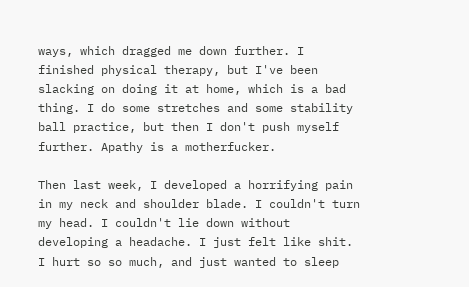ways, which dragged me down further. I finished physical therapy, but I've been slacking on doing it at home, which is a bad thing. I do some stretches and some stability ball practice, but then I don't push myself further. Apathy is a motherfucker.

Then last week, I developed a horrifying pain in my neck and shoulder blade. I couldn't turn my head. I couldn't lie down without developing a headache. I just felt like shit. I hurt so so much, and just wanted to sleep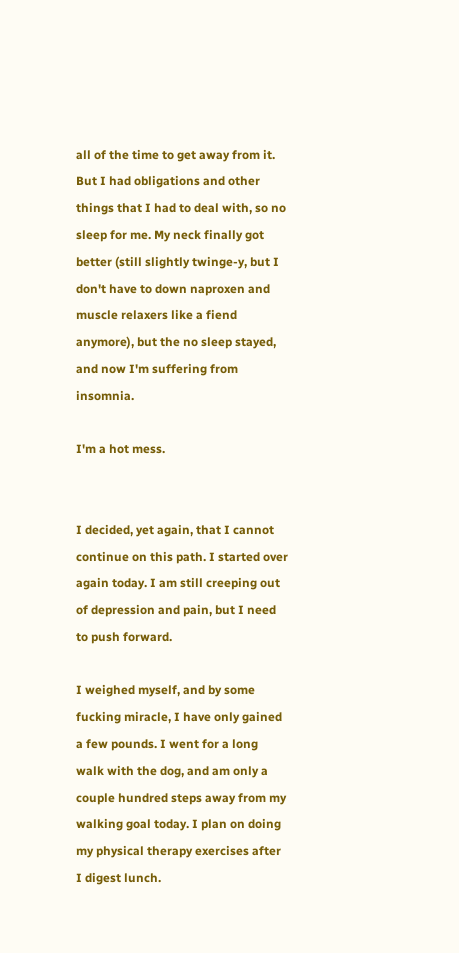all of the time to get away from it. But I had obligations and other things that I had to deal with, so no sleep for me. My neck finally got better (still slightly twinge-y, but I don't have to down naproxen and muscle relaxers like a fiend anymore), but the no sleep stayed, and now I'm suffering from insomnia.

I'm a hot mess.


I decided, yet again, that I cannot continue on this path. I started over again today. I am still creeping out of depression and pain, but I need to push forward.

I weighed myself, and by some fucking miracle, I have only gained a few pounds. I went for a long walk with the dog, and am only a couple hundred steps away from my walking goal today. I plan on doing my physical therapy exercises after I digest lunch.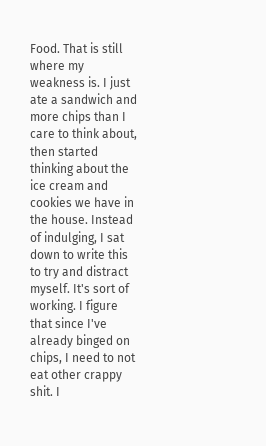Food. That is still where my weakness is. I just ate a sandwich and more chips than I care to think about, then started thinking about the ice cream and cookies we have in the house. Instead of indulging, I sat down to write this to try and distract myself. It's sort of working. I figure that since I've already binged on chips, I need to not eat other crappy shit. I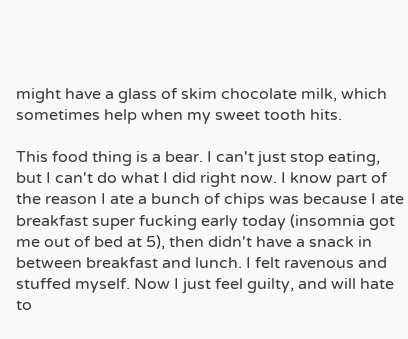might have a glass of skim chocolate milk, which sometimes help when my sweet tooth hits.

This food thing is a bear. I can't just stop eating, but I can't do what I did right now. I know part of the reason I ate a bunch of chips was because I ate breakfast super fucking early today (insomnia got me out of bed at 5), then didn't have a snack in between breakfast and lunch. I felt ravenous and stuffed myself. Now I just feel guilty, and will hate to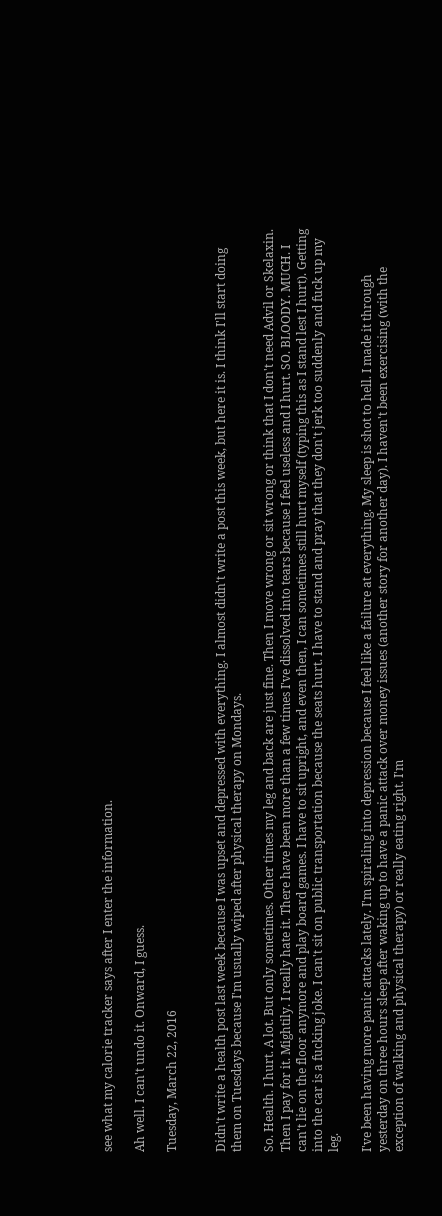see what my calorie tracker says after I enter the information.

Ah well. I can't undo it. Onward, I guess.

Tuesday, March 22, 2016


Didn't write a health post last week because I was upset and depressed with everything. I almost didn't write a post this week, but here it is. I think I'll start doing them on Tuesdays because I'm usually wiped after physical therapy on Mondays.

So. Health. I hurt. A lot. But only sometimes. Other times my leg and back are just fine. Then I move wrong or sit wrong or think that I don't need Advil or Skelaxin. Then I pay for it. Mightily. I really hate it. There have been more than a few times I've dissolved into tears because I feel useless and I hurt. SO. BLOODY. MUCH. I can't lie on the floor anymore and play board games. I have to sit upright, and even then, I can sometimes still hurt myself (typing this as I stand lest I hurt). Getting into the car is a fucking joke. I can't sit on public transportation because the seats hurt. I have to stand and pray that they don't jerk too suddenly and fuck up my leg.

I've been having more panic attacks lately. I'm spiraling into depression because I feel like a failure at everything. My sleep is shot to hell. I made it through yesterday on three hours sleep after waking up to have a panic attack over money issues (another story for another day). I haven't been exercising (with the exception of walking and physical therapy) or really eating right. I'm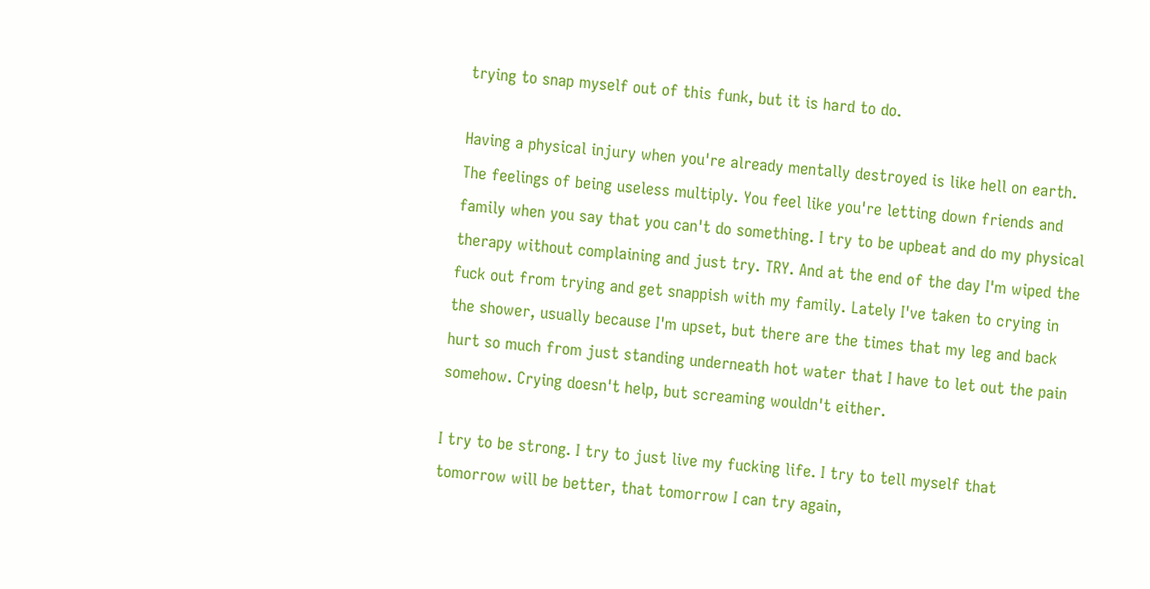trying to snap myself out of this funk, but it is hard to do.

Having a physical injury when you're already mentally destroyed is like hell on earth. The feelings of being useless multiply. You feel like you're letting down friends and family when you say that you can't do something. I try to be upbeat and do my physical therapy without complaining and just try. TRY. And at the end of the day I'm wiped the fuck out from trying and get snappish with my family. Lately I've taken to crying in the shower, usually because I'm upset, but there are the times that my leg and back hurt so much from just standing underneath hot water that I have to let out the pain somehow. Crying doesn't help, but screaming wouldn't either.

I try to be strong. I try to just live my fucking life. I try to tell myself that tomorrow will be better, that tomorrow I can try again,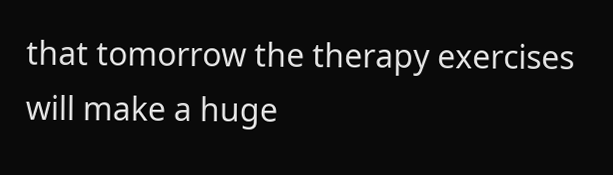that tomorrow the therapy exercises will make a huge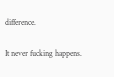difference.

It never fucking happens.